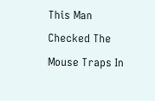This Man Checked The Mouse Traps In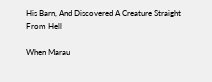His Barn, And Discovered A Creature Straight From Hell

When Marau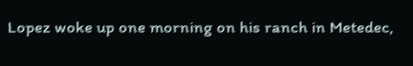Lopez woke up one morning on his ranch in Metedec,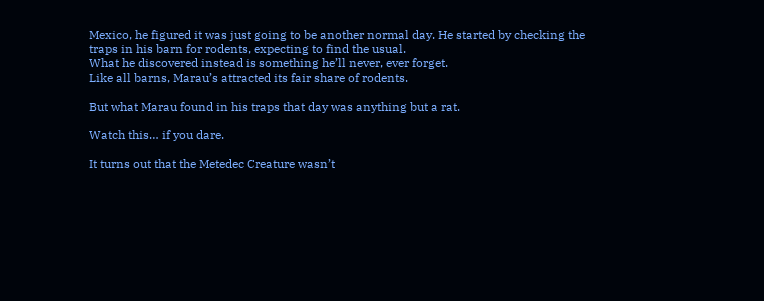Mexico, he figured it was just going to be another normal day. He started by checking the traps in his barn for rodents, expecting to find the usual.
What he discovered instead is something he’ll never, ever forget.
Like all barns, Marau’s attracted its fair share of rodents.

But what Marau found in his traps that day was anything but a rat.

Watch this… if you dare.

It turns out that the Metedec Creature wasn’t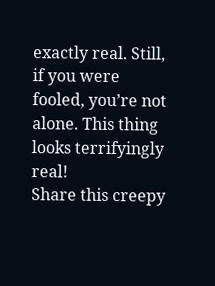exactly real. Still, if you were fooled, you’re not alone. This thing looks terrifyingly real!
Share this creepy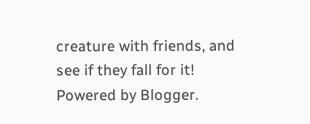creature with friends, and see if they fall for it!
Powered by Blogger.